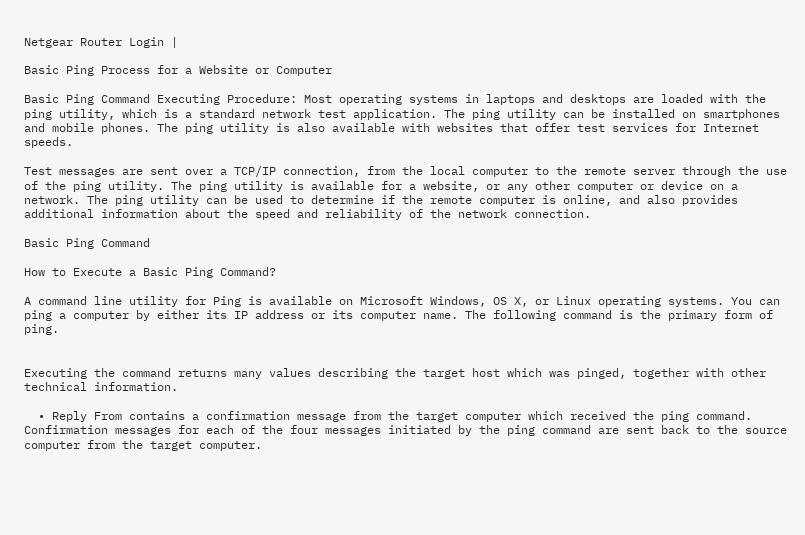Netgear Router Login |

Basic Ping Process for a Website or Computer

Basic Ping Command Executing Procedure: Most operating systems in laptops and desktops are loaded with the ping utility, which is a standard network test application. The ping utility can be installed on smartphones and mobile phones. The ping utility is also available with websites that offer test services for Internet speeds.

Test messages are sent over a TCP/IP connection, from the local computer to the remote server through the use of the ping utility. The ping utility is available for a website, or any other computer or device on a network. The ping utility can be used to determine if the remote computer is online, and also provides additional information about the speed and reliability of the network connection.

Basic Ping Command

How to Execute a Basic Ping Command?

A command line utility for Ping is available on Microsoft Windows, OS X, or Linux operating systems. You can ping a computer by either its IP address or its computer name. The following command is the primary form of ping.


Executing the command returns many values describing the target host which was pinged, together with other technical information.

  • Reply From contains a confirmation message from the target computer which received the ping command. Confirmation messages for each of the four messages initiated by the ping command are sent back to the source computer from the target computer.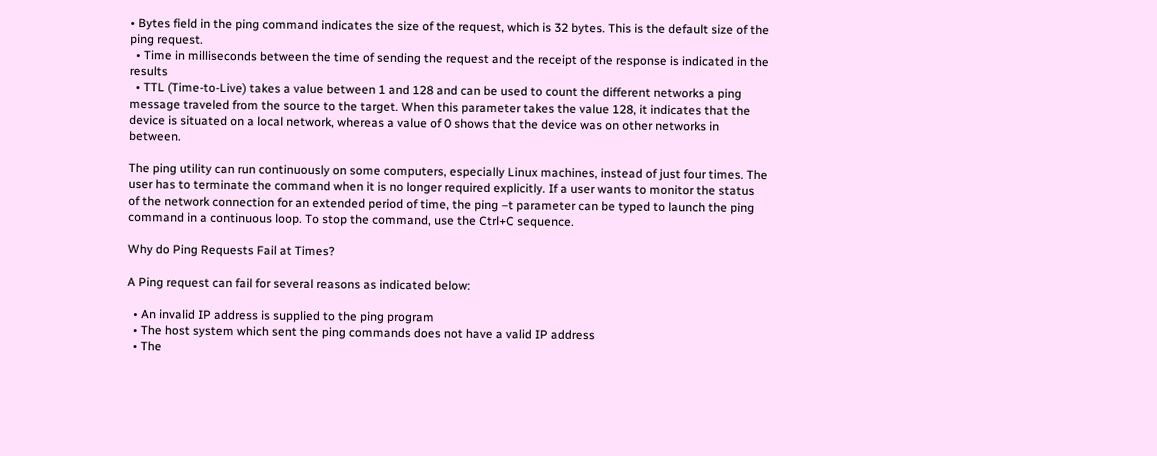• Bytes field in the ping command indicates the size of the request, which is 32 bytes. This is the default size of the ping request.
  • Time in milliseconds between the time of sending the request and the receipt of the response is indicated in the results
  • TTL (Time-to-Live) takes a value between 1 and 128 and can be used to count the different networks a ping message traveled from the source to the target. When this parameter takes the value 128, it indicates that the device is situated on a local network, whereas a value of 0 shows that the device was on other networks in between.

The ping utility can run continuously on some computers, especially Linux machines, instead of just four times. The user has to terminate the command when it is no longer required explicitly. If a user wants to monitor the status of the network connection for an extended period of time, the ping –t parameter can be typed to launch the ping command in a continuous loop. To stop the command, use the Ctrl+C sequence.

Why do Ping Requests Fail at Times?

A Ping request can fail for several reasons as indicated below:

  • An invalid IP address is supplied to the ping program
  • The host system which sent the ping commands does not have a valid IP address
  • The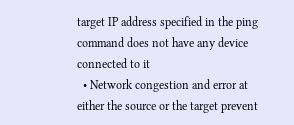target IP address specified in the ping command does not have any device connected to it
  • Network congestion and error at either the source or the target prevent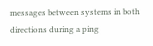messages between systems in both directions during a ping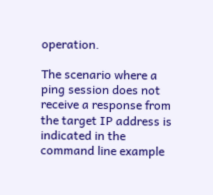operation.

The scenario where a ping session does not receive a response from the target IP address is indicated in the command line example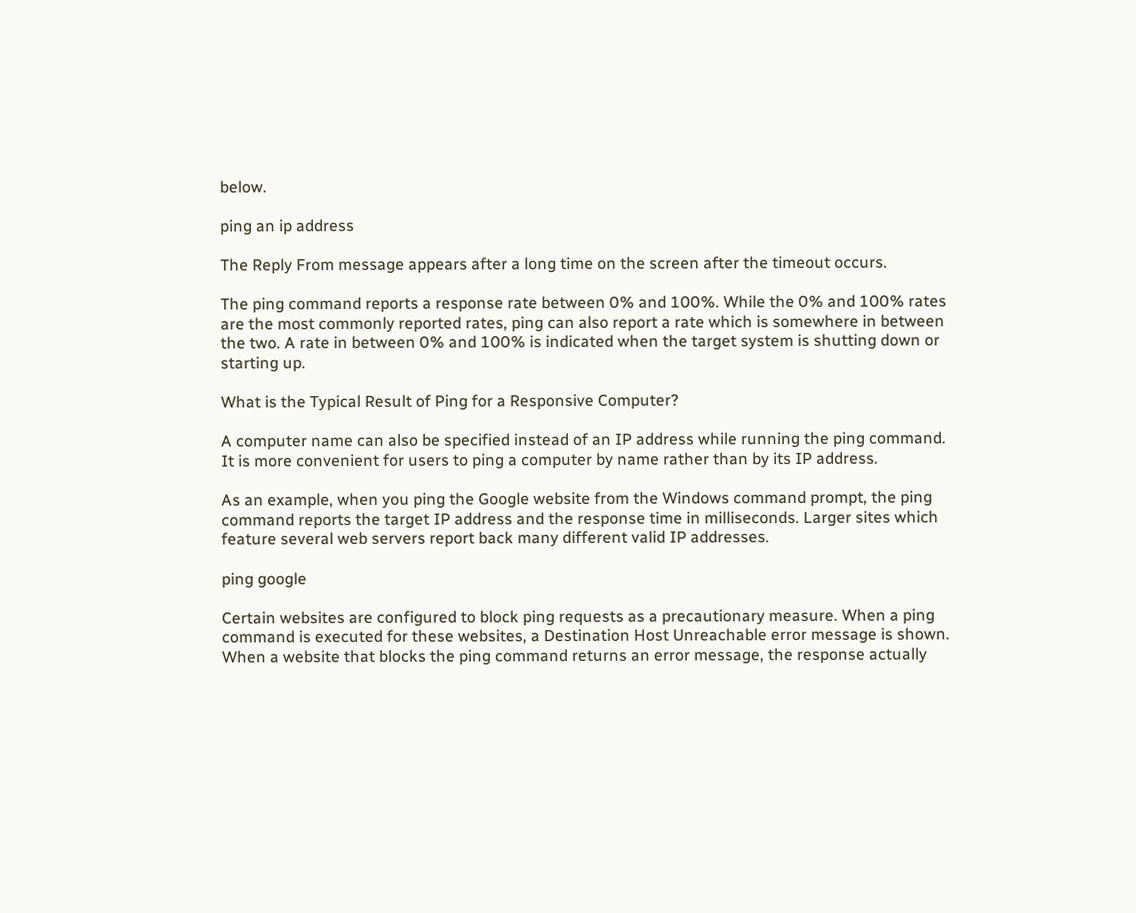below.

ping an ip address

The Reply From message appears after a long time on the screen after the timeout occurs.

The ping command reports a response rate between 0% and 100%. While the 0% and 100% rates are the most commonly reported rates, ping can also report a rate which is somewhere in between the two. A rate in between 0% and 100% is indicated when the target system is shutting down or starting up.

What is the Typical Result of Ping for a Responsive Computer?

A computer name can also be specified instead of an IP address while running the ping command. It is more convenient for users to ping a computer by name rather than by its IP address.

As an example, when you ping the Google website from the Windows command prompt, the ping command reports the target IP address and the response time in milliseconds. Larger sites which feature several web servers report back many different valid IP addresses.

ping google

Certain websites are configured to block ping requests as a precautionary measure. When a ping command is executed for these websites, a Destination Host Unreachable error message is shown. When a website that blocks the ping command returns an error message, the response actually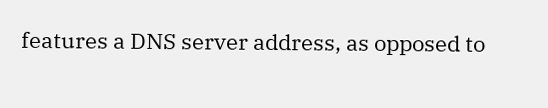features a DNS server address, as opposed to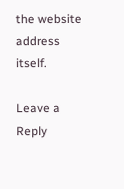the website address itself.

Leave a Reply